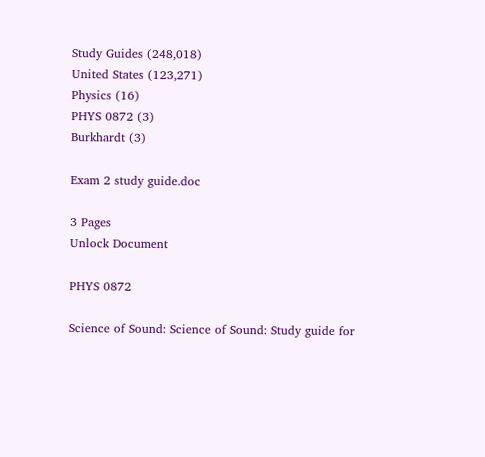Study Guides (248,018)
United States (123,271)
Physics (16)
PHYS 0872 (3)
Burkhardt (3)

Exam 2 study guide.doc

3 Pages
Unlock Document

PHYS 0872

Science of Sound: Science of Sound: Study guide for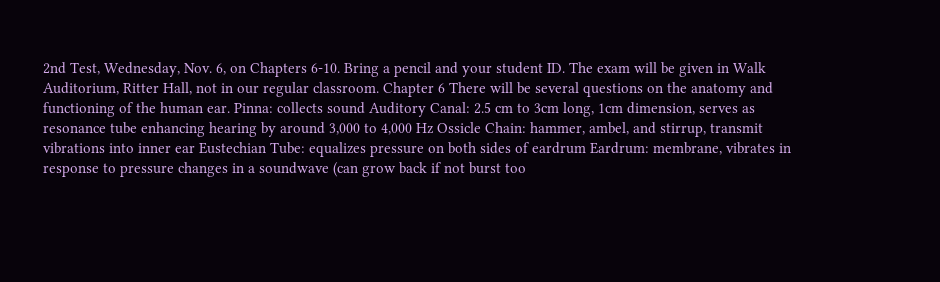2nd Test, Wednesday, Nov. 6, on Chapters 6-10. Bring a pencil and your student ID. The exam will be given in Walk Auditorium, Ritter Hall, not in our regular classroom. Chapter 6 There will be several questions on the anatomy and functioning of the human ear. Pinna: collects sound Auditory Canal: 2.5 cm to 3cm long, 1cm dimension, serves as resonance tube enhancing hearing by around 3,000 to 4,000 Hz Ossicle Chain: hammer, ambel, and stirrup, transmit vibrations into inner ear Eustechian Tube: equalizes pressure on both sides of eardrum Eardrum: membrane, vibrates in response to pressure changes in a soundwave (can grow back if not burst too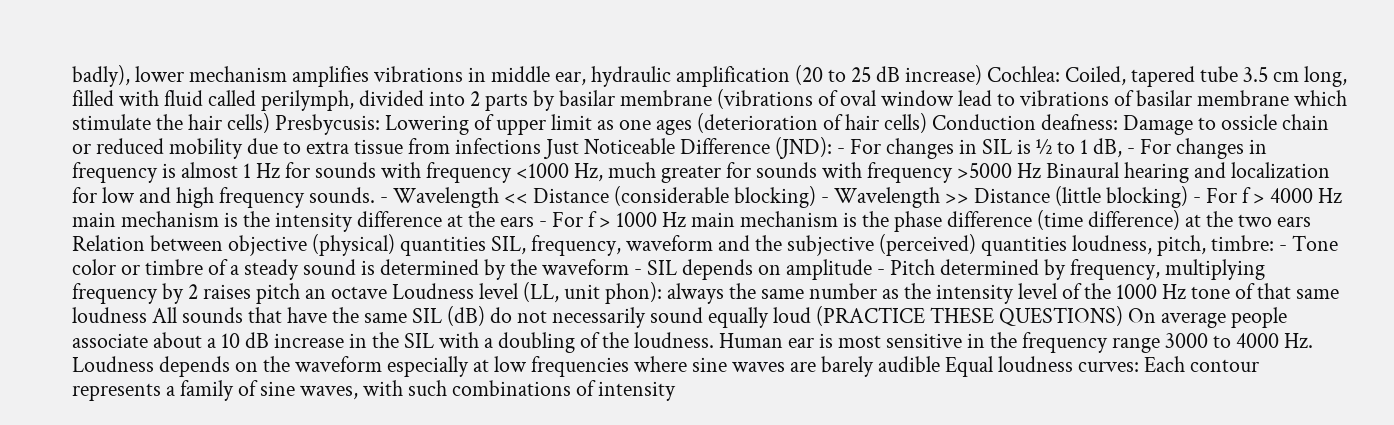badly), lower mechanism amplifies vibrations in middle ear, hydraulic amplification (20 to 25 dB increase) Cochlea: Coiled, tapered tube 3.5 cm long, filled with fluid called perilymph, divided into 2 parts by basilar membrane (vibrations of oval window lead to vibrations of basilar membrane which stimulate the hair cells) Presbycusis: Lowering of upper limit as one ages (deterioration of hair cells) Conduction deafness: Damage to ossicle chain or reduced mobility due to extra tissue from infections Just Noticeable Difference (JND): - For changes in SIL is ½ to 1 dB, - For changes in frequency is almost 1 Hz for sounds with frequency <1000 Hz, much greater for sounds with frequency >5000 Hz Binaural hearing and localization for low and high frequency sounds. - Wavelength << Distance (considerable blocking) - Wavelength >> Distance (little blocking) - For f > 4000 Hz main mechanism is the intensity difference at the ears - For f > 1000 Hz main mechanism is the phase difference (time difference) at the two ears Relation between objective (physical) quantities SIL, frequency, waveform and the subjective (perceived) quantities loudness, pitch, timbre: - Tone color or timbre of a steady sound is determined by the waveform - SIL depends on amplitude - Pitch determined by frequency, multiplying frequency by 2 raises pitch an octave Loudness level (LL, unit phon): always the same number as the intensity level of the 1000 Hz tone of that same loudness All sounds that have the same SIL (dB) do not necessarily sound equally loud (PRACTICE THESE QUESTIONS) On average people associate about a 10 dB increase in the SIL with a doubling of the loudness. Human ear is most sensitive in the frequency range 3000 to 4000 Hz. Loudness depends on the waveform especially at low frequencies where sine waves are barely audible Equal loudness curves: Each contour represents a family of sine waves, with such combinations of intensity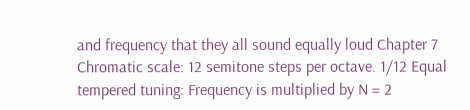and frequency that they all sound equally loud Chapter 7 Chromatic scale: 12 semitone steps per octave. 1/12 Equal tempered tuning: Frequency is multiplied by N = 2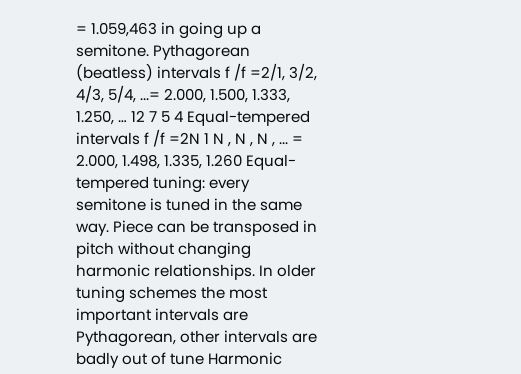= 1.059,463 in going up a semitone. Pythagorean (beatless) intervals f /f =2/1, 3/2, 4/3, 5/4, ...= 2.000, 1.500, 1.333, 1.250, … 12 7 5 4 Equal-tempered intervals f /f =2N 1 N , N , N , ... = 2.000, 1.498, 1.335, 1.260 Equal-tempered tuning: every semitone is tuned in the same way. Piece can be transposed in pitch without changing harmonic relationships. In older tuning schemes the most important intervals are Pythagorean, other intervals are badly out of tune Harmonic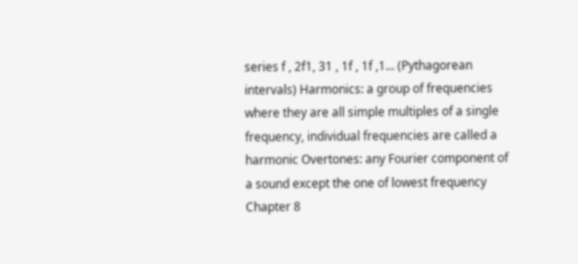series f , 2f1, 31 , 1f , 1f ,1... (Pythagorean intervals) Harmonics: a group of frequencies where they are all simple multiples of a single frequency, individual frequencies are called a harmonic Overtones: any Fourier component of a sound except the one of lowest frequency Chapter 8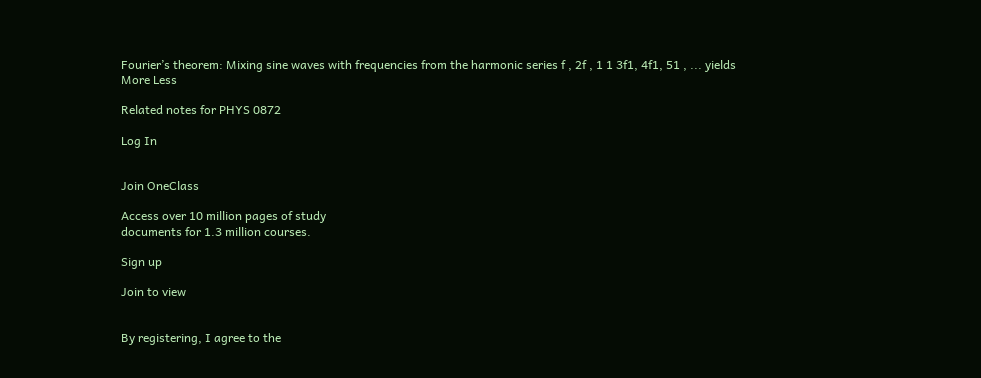Fourier’s theorem: Mixing sine waves with frequencies from the harmonic series f , 2f , 1 1 3f1, 4f1, 51 , ... yields
More Less

Related notes for PHYS 0872

Log In


Join OneClass

Access over 10 million pages of study
documents for 1.3 million courses.

Sign up

Join to view


By registering, I agree to the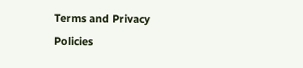Terms and Privacy Policies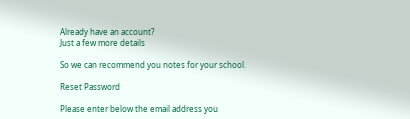Already have an account?
Just a few more details

So we can recommend you notes for your school.

Reset Password

Please enter below the email address you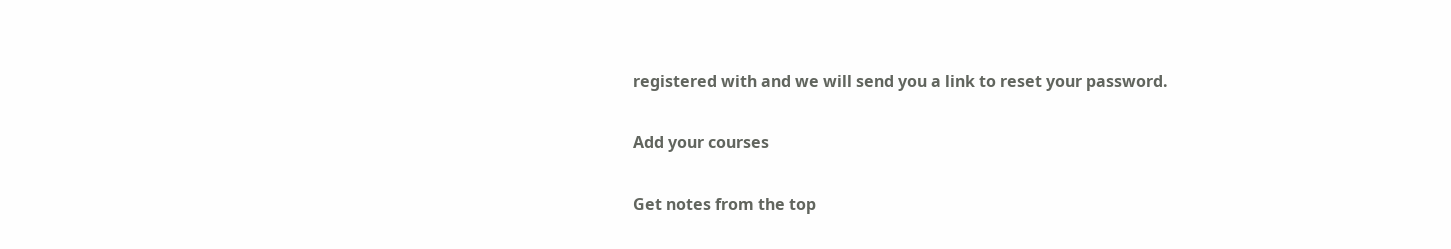registered with and we will send you a link to reset your password.

Add your courses

Get notes from the top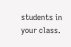students in your class.